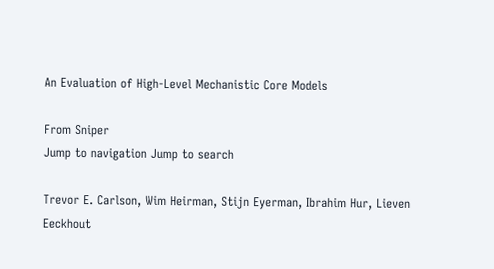An Evaluation of High-Level Mechanistic Core Models

From Sniper
Jump to navigation Jump to search

Trevor E. Carlson, Wim Heirman, Stijn Eyerman, Ibrahim Hur, Lieven Eeckhout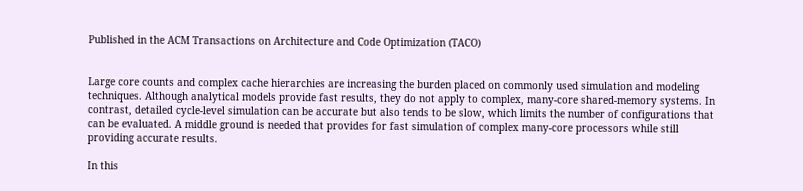Published in the ACM Transactions on Architecture and Code Optimization (TACO)


Large core counts and complex cache hierarchies are increasing the burden placed on commonly used simulation and modeling techniques. Although analytical models provide fast results, they do not apply to complex, many-core shared-memory systems. In contrast, detailed cycle-level simulation can be accurate but also tends to be slow, which limits the number of configurations that can be evaluated. A middle ground is needed that provides for fast simulation of complex many-core processors while still providing accurate results.

In this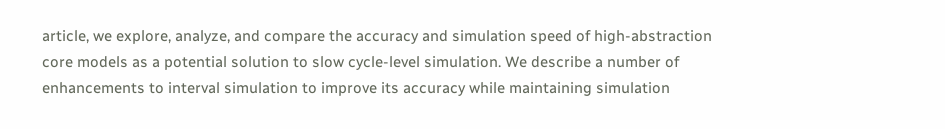article, we explore, analyze, and compare the accuracy and simulation speed of high-abstraction core models as a potential solution to slow cycle-level simulation. We describe a number of enhancements to interval simulation to improve its accuracy while maintaining simulation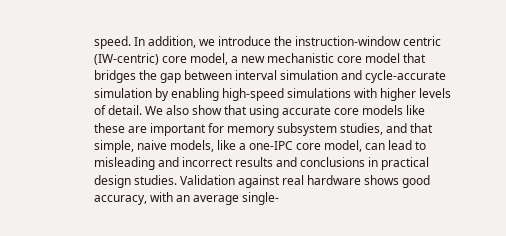speed. In addition, we introduce the instruction-window centric (IW-centric) core model, a new mechanistic core model that bridges the gap between interval simulation and cycle-accurate simulation by enabling high-speed simulations with higher levels of detail. We also show that using accurate core models like these are important for memory subsystem studies, and that simple, naive models, like a one-IPC core model, can lead to misleading and incorrect results and conclusions in practical design studies. Validation against real hardware shows good accuracy, with an average single-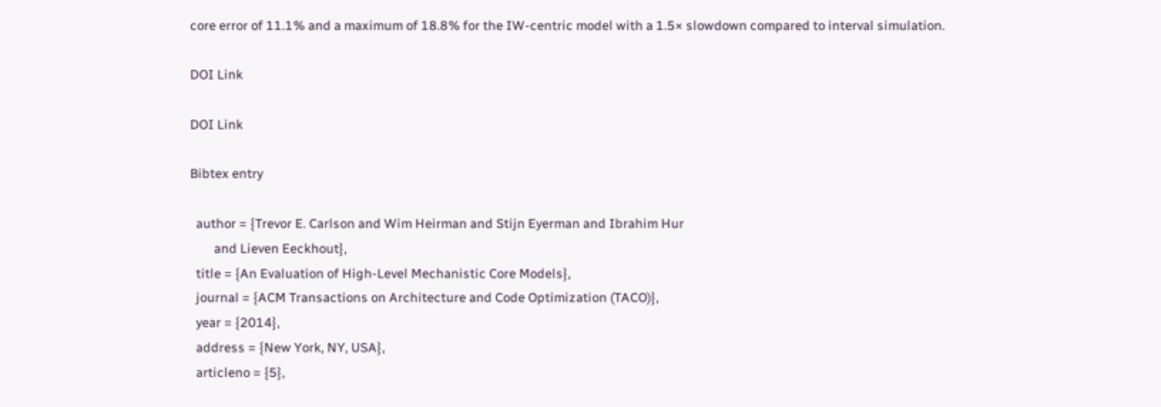core error of 11.1% and a maximum of 18.8% for the IW-centric model with a 1.5× slowdown compared to interval simulation.

DOI Link

DOI Link

Bibtex entry

  author = {Trevor E. Carlson and Wim Heirman and Stijn Eyerman and Ibrahim Hur
        and Lieven Eeckhout},
  title = {An Evaluation of High-Level Mechanistic Core Models},
  journal = {ACM Transactions on Architecture and Code Optimization (TACO)},
  year = {2014},
  address = {New York, NY, USA},
  articleno = {5},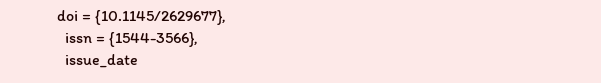doi = {10.1145/2629677},
  issn = {1544-3566},
  issue_date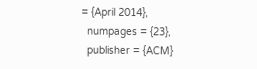= {April 2014},
  numpages = {23},
  publisher = {ACM}